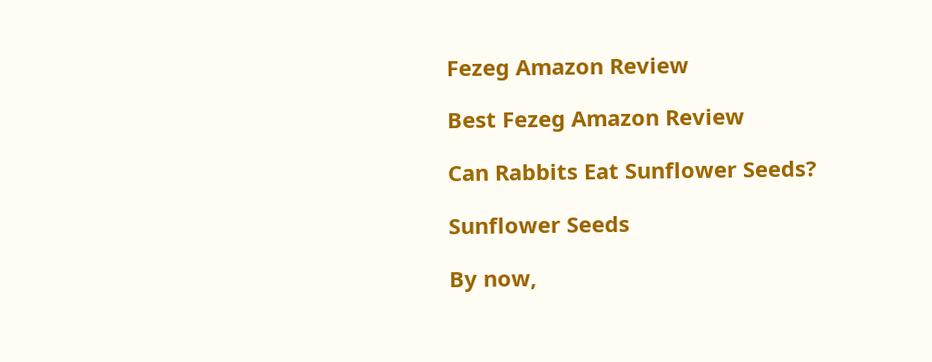Fezeg Amazon Review

Best Fezeg Amazon Review

Can Rabbits Eat Sunflower Seeds?

Sunflower Seeds

By now,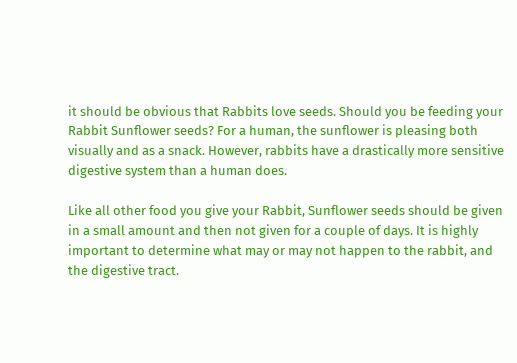it should be obvious that Rabbits love seeds. Should you be feeding your Rabbit Sunflower seeds? For a human, the sunflower is pleasing both visually and as a snack. However, rabbits have a drastically more sensitive digestive system than a human does.

Like all other food you give your Rabbit, Sunflower seeds should be given in a small amount and then not given for a couple of days. It is highly important to determine what may or may not happen to the rabbit, and the digestive tract.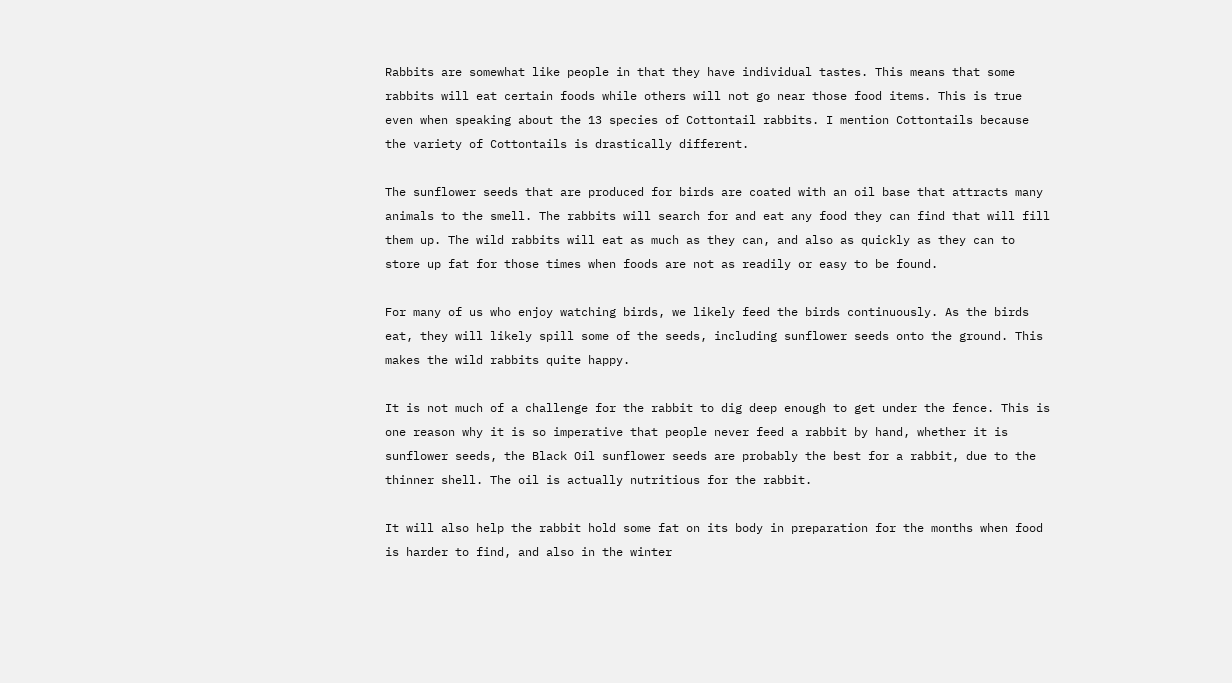Rabbits are somewhat like people in that they have individual tastes. This means that some rabbits will eat certain foods while others will not go near those food items. This is true even when speaking about the 13 species of Cottontail rabbits. I mention Cottontails because the variety of Cottontails is drastically different.

The sunflower seeds that are produced for birds are coated with an oil base that attracts many animals to the smell. The rabbits will search for and eat any food they can find that will fill them up. The wild rabbits will eat as much as they can, and also as quickly as they can to store up fat for those times when foods are not as readily or easy to be found.

For many of us who enjoy watching birds, we likely feed the birds continuously. As the birds eat, they will likely spill some of the seeds, including sunflower seeds onto the ground. This makes the wild rabbits quite happy.

It is not much of a challenge for the rabbit to dig deep enough to get under the fence. This is one reason why it is so imperative that people never feed a rabbit by hand, whether it is sunflower seeds, the Black Oil sunflower seeds are probably the best for a rabbit, due to the thinner shell. The oil is actually nutritious for the rabbit.

It will also help the rabbit hold some fat on its body in preparation for the months when food is harder to find, and also in the winter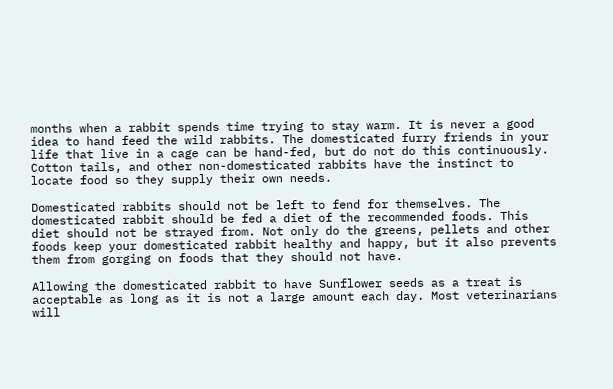months when a rabbit spends time trying to stay warm. It is never a good idea to hand feed the wild rabbits. The domesticated furry friends in your life that live in a cage can be hand-fed, but do not do this continuously.  Cotton tails, and other non-domesticated rabbits have the instinct to locate food so they supply their own needs.

Domesticated rabbits should not be left to fend for themselves. The domesticated rabbit should be fed a diet of the recommended foods. This diet should not be strayed from. Not only do the greens, pellets and other foods keep your domesticated rabbit healthy and happy, but it also prevents them from gorging on foods that they should not have.

Allowing the domesticated rabbit to have Sunflower seeds as a treat is acceptable as long as it is not a large amount each day. Most veterinarians will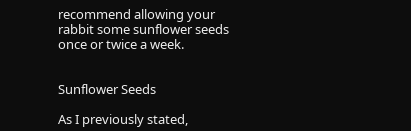recommend allowing your rabbit some sunflower seeds once or twice a week.


Sunflower Seeds

As I previously stated,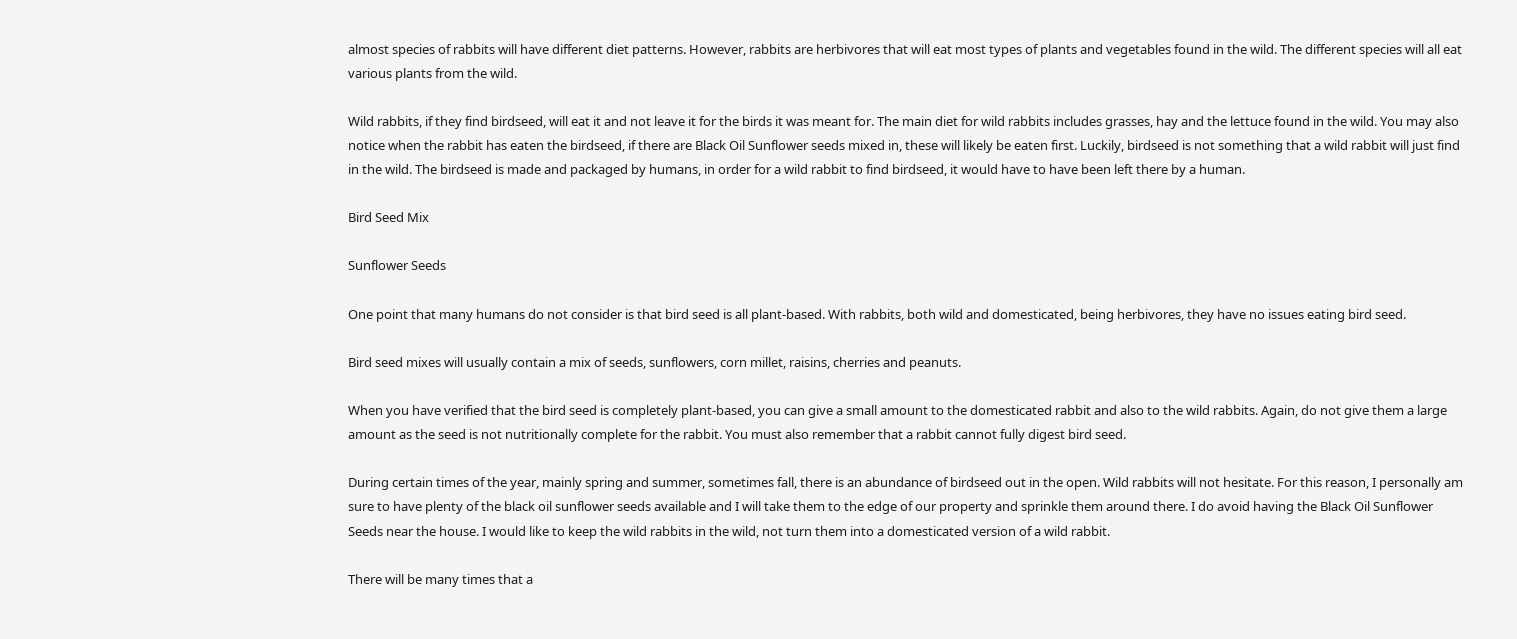almost species of rabbits will have different diet patterns. However, rabbits are herbivores that will eat most types of plants and vegetables found in the wild. The different species will all eat various plants from the wild.

Wild rabbits, if they find birdseed, will eat it and not leave it for the birds it was meant for. The main diet for wild rabbits includes grasses, hay and the lettuce found in the wild. You may also notice when the rabbit has eaten the birdseed, if there are Black Oil Sunflower seeds mixed in, these will likely be eaten first. Luckily, birdseed is not something that a wild rabbit will just find in the wild. The birdseed is made and packaged by humans, in order for a wild rabbit to find birdseed, it would have to have been left there by a human.

Bird Seed Mix

Sunflower Seeds

One point that many humans do not consider is that bird seed is all plant-based. With rabbits, both wild and domesticated, being herbivores, they have no issues eating bird seed.

Bird seed mixes will usually contain a mix of seeds, sunflowers, corn millet, raisins, cherries and peanuts.

When you have verified that the bird seed is completely plant-based, you can give a small amount to the domesticated rabbit and also to the wild rabbits. Again, do not give them a large amount as the seed is not nutritionally complete for the rabbit. You must also remember that a rabbit cannot fully digest bird seed.

During certain times of the year, mainly spring and summer, sometimes fall, there is an abundance of birdseed out in the open. Wild rabbits will not hesitate. For this reason, I personally am sure to have plenty of the black oil sunflower seeds available and I will take them to the edge of our property and sprinkle them around there. I do avoid having the Black Oil Sunflower Seeds near the house. I would like to keep the wild rabbits in the wild, not turn them into a domesticated version of a wild rabbit.

There will be many times that a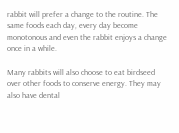rabbit will prefer a change to the routine. The same foods each day, every day become monotonous and even the rabbit enjoys a change once in a while.

Many rabbits will also choose to eat birdseed over other foods to conserve energy. They may also have dental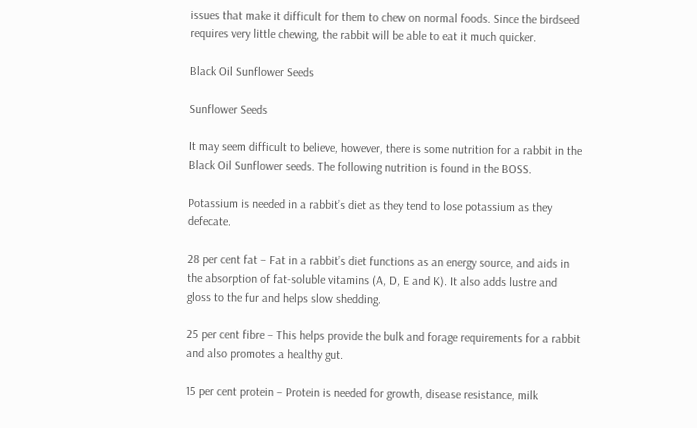issues that make it difficult for them to chew on normal foods. Since the birdseed requires very little chewing, the rabbit will be able to eat it much quicker.

Black Oil Sunflower Seeds

Sunflower Seeds

It may seem difficult to believe, however, there is some nutrition for a rabbit in the Black Oil Sunflower seeds. The following nutrition is found in the BOSS.

Potassium is needed in a rabbit’s diet as they tend to lose potassium as they defecate.

28 per cent fat – Fat in a rabbit’s diet functions as an energy source, and aids in the absorption of fat-soluble vitamins (A, D, E and K). It also adds lustre and gloss to the fur and helps slow shedding.

25 per cent fibre – This helps provide the bulk and forage requirements for a rabbit and also promotes a healthy gut.

15 per cent protein – Protein is needed for growth, disease resistance, milk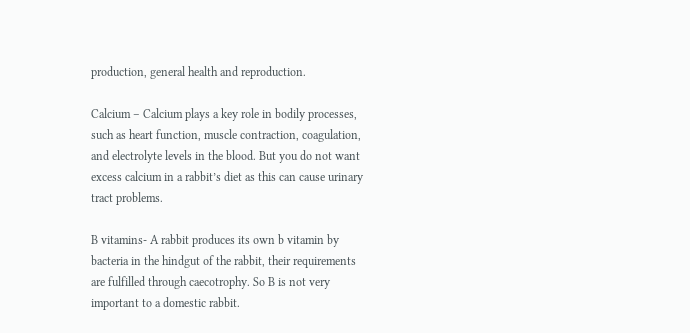production, general health and reproduction.

Calcium – Calcium plays a key role in bodily processes, such as heart function, muscle contraction, coagulation, and electrolyte levels in the blood. But you do not want excess calcium in a rabbit’s diet as this can cause urinary tract problems.

B vitamins- A rabbit produces its own b vitamin by bacteria in the hindgut of the rabbit, their requirements are fulfilled through caecotrophy. So B is not very important to a domestic rabbit.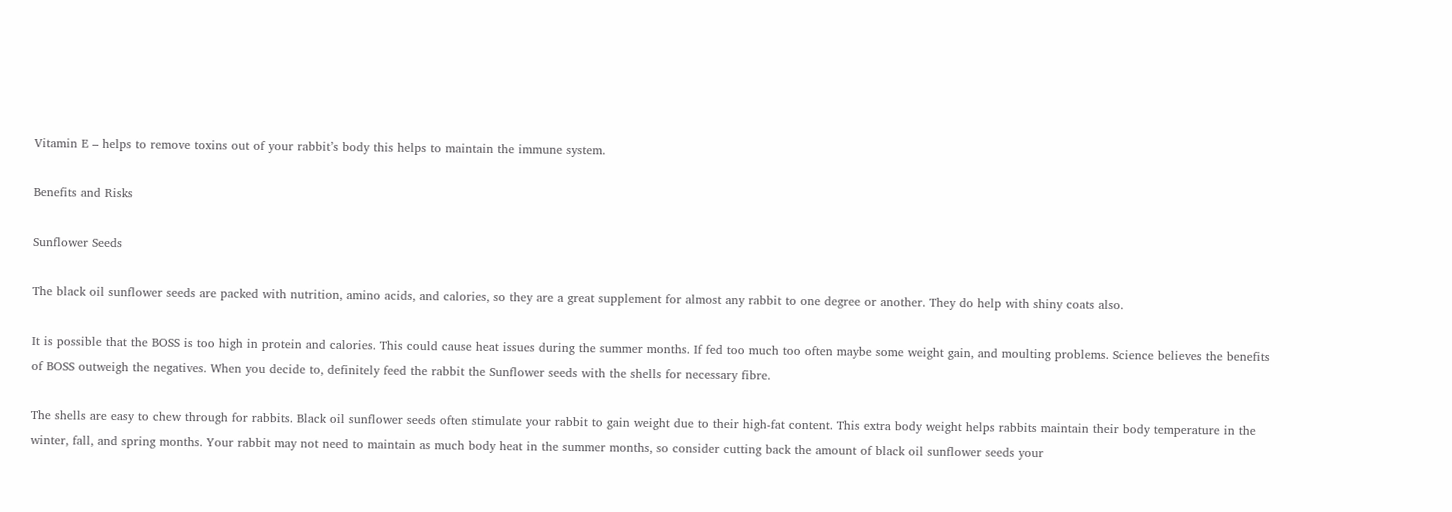Vitamin E – helps to remove toxins out of your rabbit’s body this helps to maintain the immune system.

Benefits and Risks

Sunflower Seeds

The black oil sunflower seeds are packed with nutrition, amino acids, and calories, so they are a great supplement for almost any rabbit to one degree or another. They do help with shiny coats also.

It is possible that the BOSS is too high in protein and calories. This could cause heat issues during the summer months. If fed too much too often maybe some weight gain, and moulting problems. Science believes the benefits of BOSS outweigh the negatives. When you decide to, definitely feed the rabbit the Sunflower seeds with the shells for necessary fibre.

The shells are easy to chew through for rabbits. Black oil sunflower seeds often stimulate your rabbit to gain weight due to their high-fat content. This extra body weight helps rabbits maintain their body temperature in the winter, fall, and spring months. Your rabbit may not need to maintain as much body heat in the summer months, so consider cutting back the amount of black oil sunflower seeds your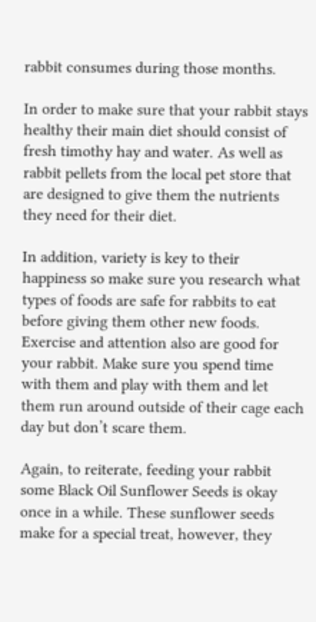rabbit consumes during those months.

In order to make sure that your rabbit stays healthy their main diet should consist of fresh timothy hay and water. As well as rabbit pellets from the local pet store that are designed to give them the nutrients they need for their diet.

In addition, variety is key to their happiness so make sure you research what types of foods are safe for rabbits to eat before giving them other new foods. Exercise and attention also are good for your rabbit. Make sure you spend time with them and play with them and let them run around outside of their cage each day but don’t scare them.

Again, to reiterate, feeding your rabbit some Black Oil Sunflower Seeds is okay once in a while. These sunflower seeds make for a special treat, however, they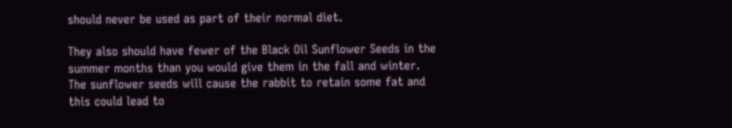should never be used as part of their normal diet.

They also should have fewer of the Black Oil Sunflower Seeds in the summer months than you would give them in the fall and winter.  The sunflower seeds will cause the rabbit to retain some fat and this could lead to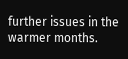further issues in the warmer months.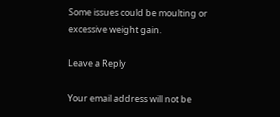Some issues could be moulting or excessive weight gain.

Leave a Reply

Your email address will not be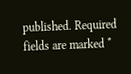published. Required fields are marked *